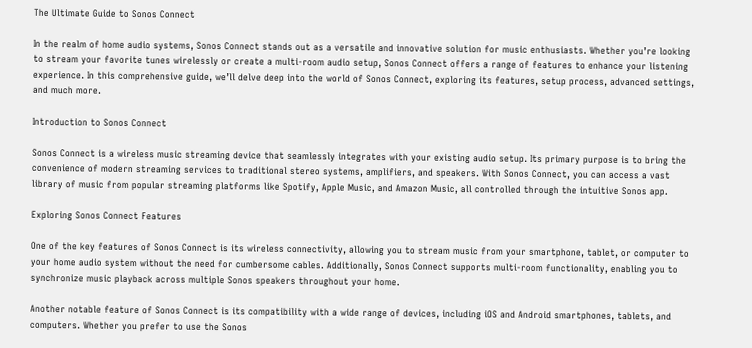The Ultimate Guide to Sonos Connect

In the realm of home audio systems, Sonos Connect stands out as a versatile and innovative solution for music enthusiasts. Whether you’re looking to stream your favorite tunes wirelessly or create a multi-room audio setup, Sonos Connect offers a range of features to enhance your listening experience. In this comprehensive guide, we’ll delve deep into the world of Sonos Connect, exploring its features, setup process, advanced settings, and much more.

Introduction to Sonos Connect

Sonos Connect is a wireless music streaming device that seamlessly integrates with your existing audio setup. Its primary purpose is to bring the convenience of modern streaming services to traditional stereo systems, amplifiers, and speakers. With Sonos Connect, you can access a vast library of music from popular streaming platforms like Spotify, Apple Music, and Amazon Music, all controlled through the intuitive Sonos app.

Exploring Sonos Connect Features

One of the key features of Sonos Connect is its wireless connectivity, allowing you to stream music from your smartphone, tablet, or computer to your home audio system without the need for cumbersome cables. Additionally, Sonos Connect supports multi-room functionality, enabling you to synchronize music playback across multiple Sonos speakers throughout your home.

Another notable feature of Sonos Connect is its compatibility with a wide range of devices, including iOS and Android smartphones, tablets, and computers. Whether you prefer to use the Sonos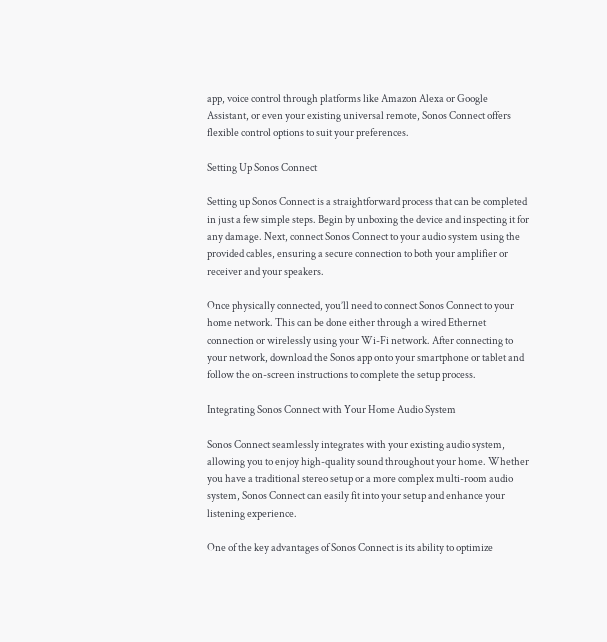app, voice control through platforms like Amazon Alexa or Google Assistant, or even your existing universal remote, Sonos Connect offers flexible control options to suit your preferences.

Setting Up Sonos Connect

Setting up Sonos Connect is a straightforward process that can be completed in just a few simple steps. Begin by unboxing the device and inspecting it for any damage. Next, connect Sonos Connect to your audio system using the provided cables, ensuring a secure connection to both your amplifier or receiver and your speakers.

Once physically connected, you’ll need to connect Sonos Connect to your home network. This can be done either through a wired Ethernet connection or wirelessly using your Wi-Fi network. After connecting to your network, download the Sonos app onto your smartphone or tablet and follow the on-screen instructions to complete the setup process.

Integrating Sonos Connect with Your Home Audio System

Sonos Connect seamlessly integrates with your existing audio system, allowing you to enjoy high-quality sound throughout your home. Whether you have a traditional stereo setup or a more complex multi-room audio system, Sonos Connect can easily fit into your setup and enhance your listening experience.

One of the key advantages of Sonos Connect is its ability to optimize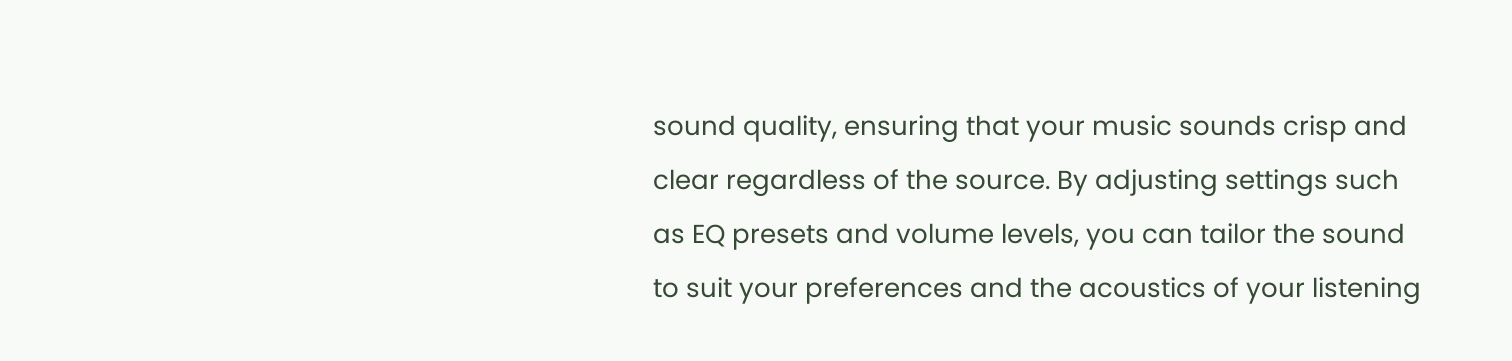sound quality, ensuring that your music sounds crisp and clear regardless of the source. By adjusting settings such as EQ presets and volume levels, you can tailor the sound to suit your preferences and the acoustics of your listening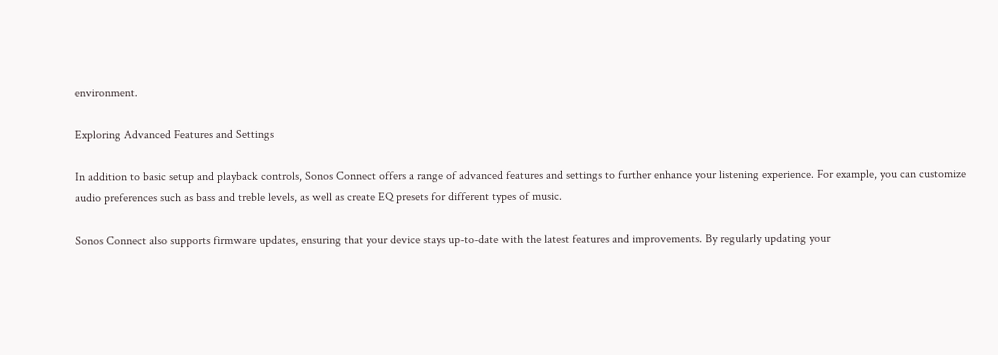environment.

Exploring Advanced Features and Settings

In addition to basic setup and playback controls, Sonos Connect offers a range of advanced features and settings to further enhance your listening experience. For example, you can customize audio preferences such as bass and treble levels, as well as create EQ presets for different types of music.

Sonos Connect also supports firmware updates, ensuring that your device stays up-to-date with the latest features and improvements. By regularly updating your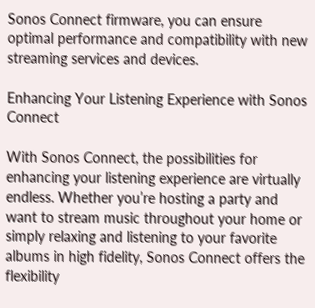Sonos Connect firmware, you can ensure optimal performance and compatibility with new streaming services and devices.

Enhancing Your Listening Experience with Sonos Connect

With Sonos Connect, the possibilities for enhancing your listening experience are virtually endless. Whether you’re hosting a party and want to stream music throughout your home or simply relaxing and listening to your favorite albums in high fidelity, Sonos Connect offers the flexibility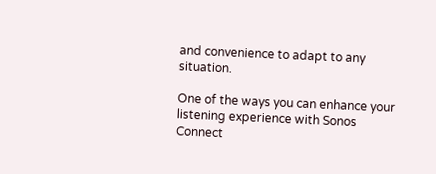and convenience to adapt to any situation.

One of the ways you can enhance your listening experience with Sonos Connect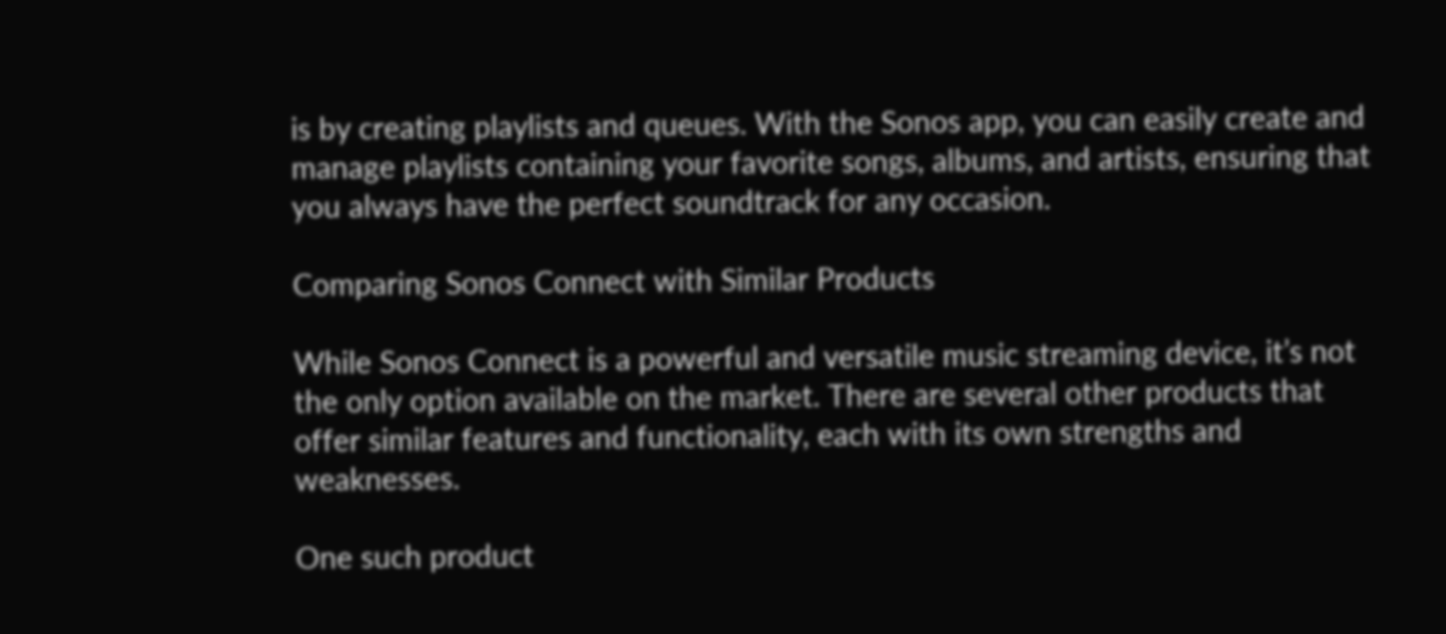is by creating playlists and queues. With the Sonos app, you can easily create and manage playlists containing your favorite songs, albums, and artists, ensuring that you always have the perfect soundtrack for any occasion.

Comparing Sonos Connect with Similar Products

While Sonos Connect is a powerful and versatile music streaming device, it’s not the only option available on the market. There are several other products that offer similar features and functionality, each with its own strengths and weaknesses.

One such product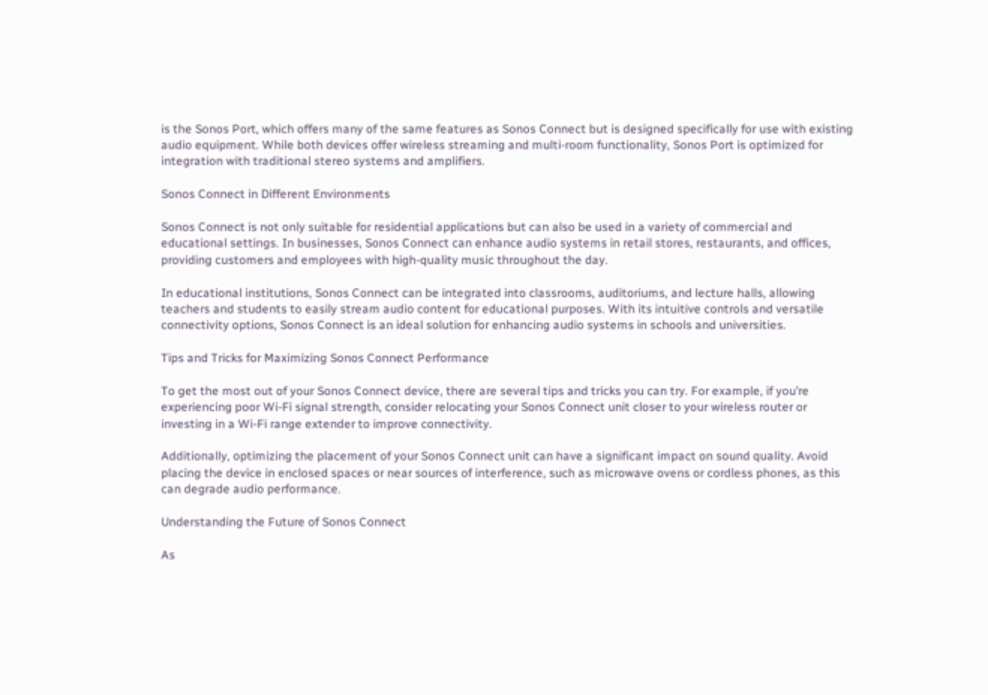is the Sonos Port, which offers many of the same features as Sonos Connect but is designed specifically for use with existing audio equipment. While both devices offer wireless streaming and multi-room functionality, Sonos Port is optimized for integration with traditional stereo systems and amplifiers.

Sonos Connect in Different Environments

Sonos Connect is not only suitable for residential applications but can also be used in a variety of commercial and educational settings. In businesses, Sonos Connect can enhance audio systems in retail stores, restaurants, and offices, providing customers and employees with high-quality music throughout the day.

In educational institutions, Sonos Connect can be integrated into classrooms, auditoriums, and lecture halls, allowing teachers and students to easily stream audio content for educational purposes. With its intuitive controls and versatile connectivity options, Sonos Connect is an ideal solution for enhancing audio systems in schools and universities.

Tips and Tricks for Maximizing Sonos Connect Performance

To get the most out of your Sonos Connect device, there are several tips and tricks you can try. For example, if you’re experiencing poor Wi-Fi signal strength, consider relocating your Sonos Connect unit closer to your wireless router or investing in a Wi-Fi range extender to improve connectivity.

Additionally, optimizing the placement of your Sonos Connect unit can have a significant impact on sound quality. Avoid placing the device in enclosed spaces or near sources of interference, such as microwave ovens or cordless phones, as this can degrade audio performance.

Understanding the Future of Sonos Connect

As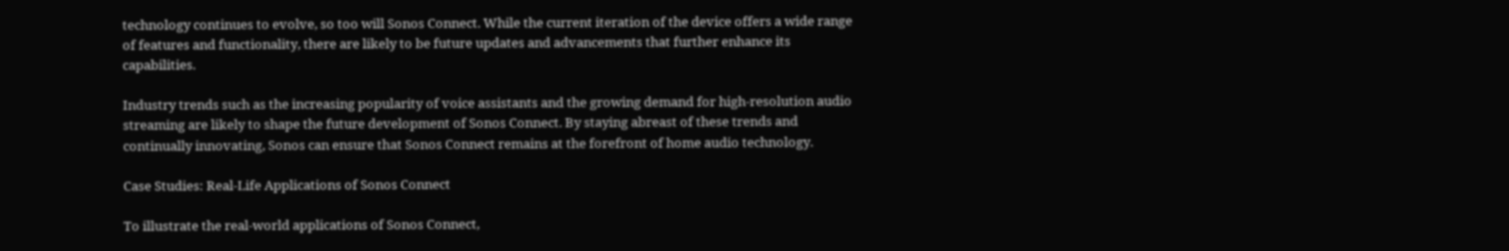technology continues to evolve, so too will Sonos Connect. While the current iteration of the device offers a wide range of features and functionality, there are likely to be future updates and advancements that further enhance its capabilities.

Industry trends such as the increasing popularity of voice assistants and the growing demand for high-resolution audio streaming are likely to shape the future development of Sonos Connect. By staying abreast of these trends and continually innovating, Sonos can ensure that Sonos Connect remains at the forefront of home audio technology.

Case Studies: Real-Life Applications of Sonos Connect

To illustrate the real-world applications of Sonos Connect,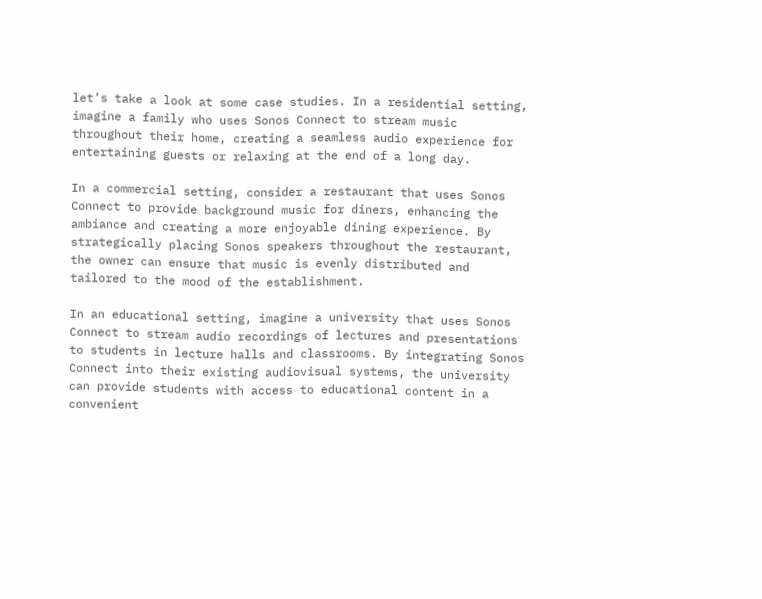let’s take a look at some case studies. In a residential setting, imagine a family who uses Sonos Connect to stream music throughout their home, creating a seamless audio experience for entertaining guests or relaxing at the end of a long day.

In a commercial setting, consider a restaurant that uses Sonos Connect to provide background music for diners, enhancing the ambiance and creating a more enjoyable dining experience. By strategically placing Sonos speakers throughout the restaurant, the owner can ensure that music is evenly distributed and tailored to the mood of the establishment.

In an educational setting, imagine a university that uses Sonos Connect to stream audio recordings of lectures and presentations to students in lecture halls and classrooms. By integrating Sonos Connect into their existing audiovisual systems, the university can provide students with access to educational content in a convenient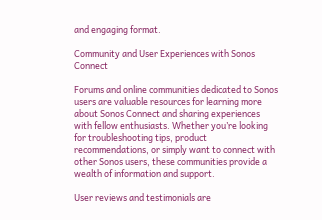and engaging format.

Community and User Experiences with Sonos Connect

Forums and online communities dedicated to Sonos users are valuable resources for learning more about Sonos Connect and sharing experiences with fellow enthusiasts. Whether you’re looking for troubleshooting tips, product recommendations, or simply want to connect with other Sonos users, these communities provide a wealth of information and support.

User reviews and testimonials are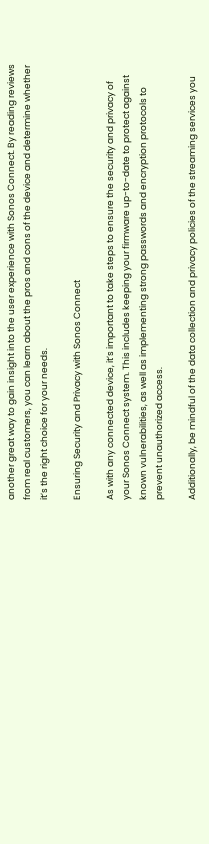another great way to gain insight into the user experience with Sonos Connect. By reading reviews from real customers, you can learn about the pros and cons of the device and determine whether it’s the right choice for your needs.

Ensuring Security and Privacy with Sonos Connect

As with any connected device, it’s important to take steps to ensure the security and privacy of your Sonos Connect system. This includes keeping your firmware up-to-date to protect against known vulnerabilities, as well as implementing strong passwords and encryption protocols to prevent unauthorized access.

Additionally, be mindful of the data collection and privacy policies of the streaming services you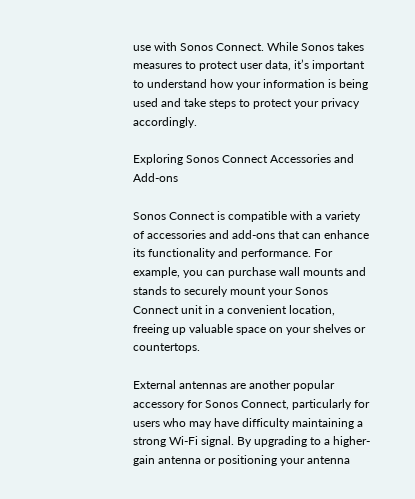use with Sonos Connect. While Sonos takes measures to protect user data, it’s important to understand how your information is being used and take steps to protect your privacy accordingly.

Exploring Sonos Connect Accessories and Add-ons

Sonos Connect is compatible with a variety of accessories and add-ons that can enhance its functionality and performance. For example, you can purchase wall mounts and stands to securely mount your Sonos Connect unit in a convenient location, freeing up valuable space on your shelves or countertops.

External antennas are another popular accessory for Sonos Connect, particularly for users who may have difficulty maintaining a strong Wi-Fi signal. By upgrading to a higher-gain antenna or positioning your antenna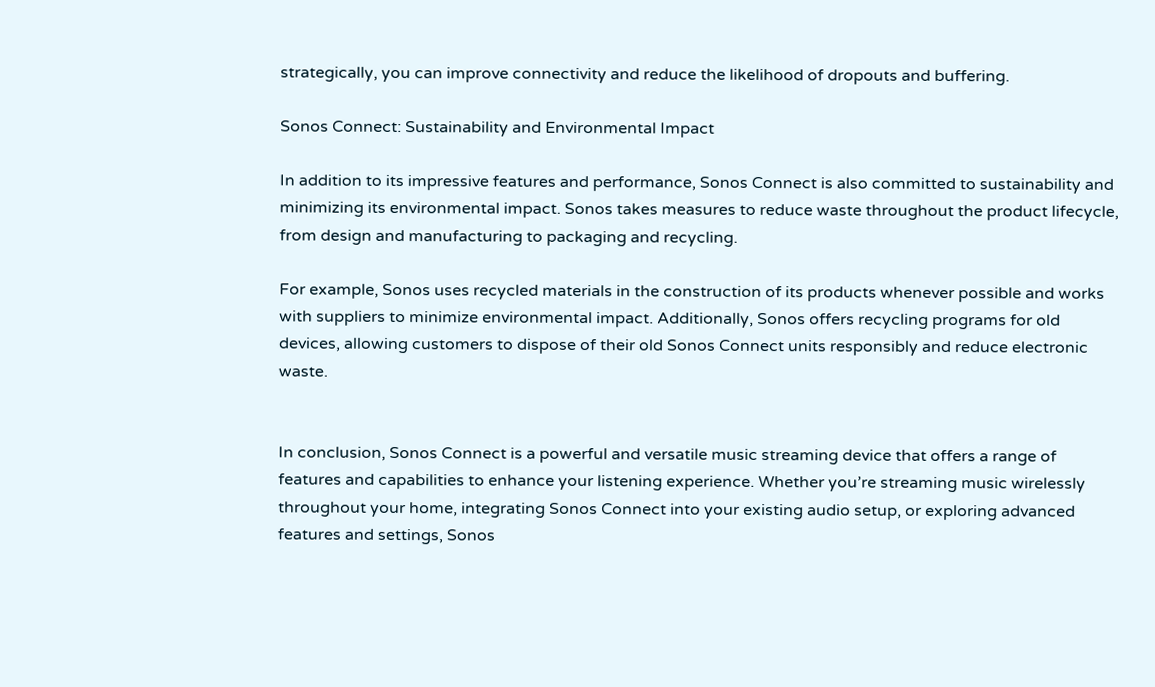strategically, you can improve connectivity and reduce the likelihood of dropouts and buffering.

Sonos Connect: Sustainability and Environmental Impact

In addition to its impressive features and performance, Sonos Connect is also committed to sustainability and minimizing its environmental impact. Sonos takes measures to reduce waste throughout the product lifecycle, from design and manufacturing to packaging and recycling.

For example, Sonos uses recycled materials in the construction of its products whenever possible and works with suppliers to minimize environmental impact. Additionally, Sonos offers recycling programs for old devices, allowing customers to dispose of their old Sonos Connect units responsibly and reduce electronic waste.


In conclusion, Sonos Connect is a powerful and versatile music streaming device that offers a range of features and capabilities to enhance your listening experience. Whether you’re streaming music wirelessly throughout your home, integrating Sonos Connect into your existing audio setup, or exploring advanced features and settings, Sonos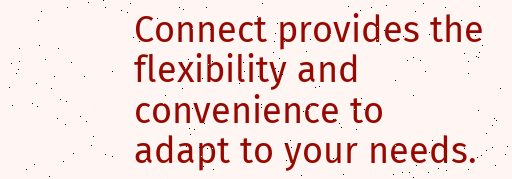Connect provides the flexibility and convenience to adapt to your needs.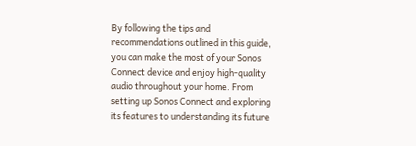By following the tips and recommendations outlined in this guide, you can make the most of your Sonos Connect device and enjoy high-quality audio throughout your home. From setting up Sonos Connect and exploring its features to understanding its future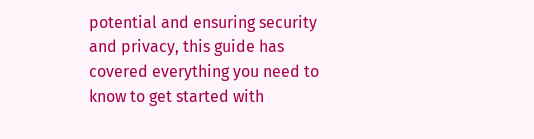potential and ensuring security and privacy, this guide has covered everything you need to know to get started with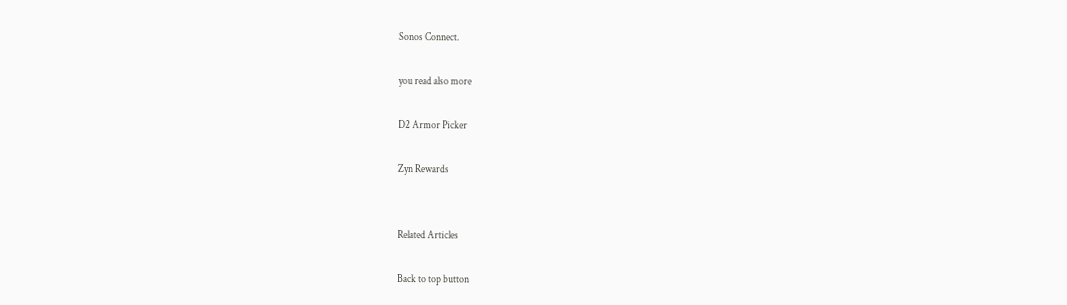Sonos Connect.

you read also more

D2 Armor Picker

Zyn Rewards


Related Articles

Back to top button